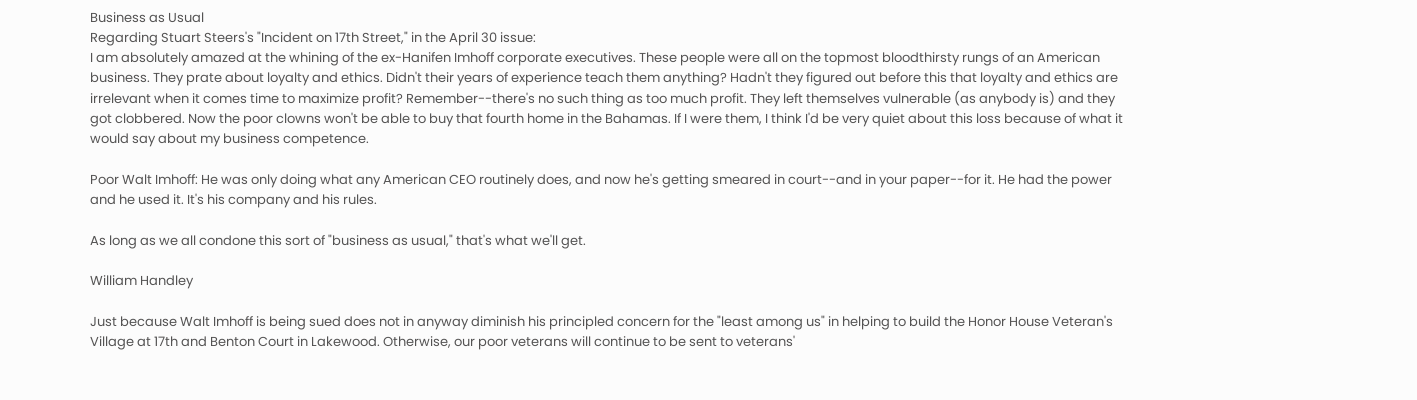Business as Usual
Regarding Stuart Steers's "Incident on 17th Street," in the April 30 issue:
I am absolutely amazed at the whining of the ex-Hanifen Imhoff corporate executives. These people were all on the topmost bloodthirsty rungs of an American business. They prate about loyalty and ethics. Didn't their years of experience teach them anything? Hadn't they figured out before this that loyalty and ethics are irrelevant when it comes time to maximize profit? Remember--there's no such thing as too much profit. They left themselves vulnerable (as anybody is) and they got clobbered. Now the poor clowns won't be able to buy that fourth home in the Bahamas. If I were them, I think I'd be very quiet about this loss because of what it would say about my business competence.

Poor Walt Imhoff: He was only doing what any American CEO routinely does, and now he's getting smeared in court--and in your paper--for it. He had the power and he used it. It's his company and his rules.

As long as we all condone this sort of "business as usual," that's what we'll get.

William Handley

Just because Walt Imhoff is being sued does not in anyway diminish his principled concern for the "least among us" in helping to build the Honor House Veteran's Village at 17th and Benton Court in Lakewood. Otherwise, our poor veterans will continue to be sent to veterans'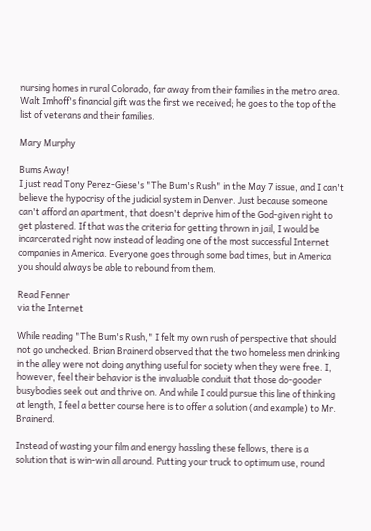nursing homes in rural Colorado, far away from their families in the metro area. Walt Imhoff's financial gift was the first we received; he goes to the top of the list of veterans and their families.

Mary Murphy

Bums Away!
I just read Tony Perez-Giese's "The Bum's Rush" in the May 7 issue, and I can't believe the hypocrisy of the judicial system in Denver. Just because someone can't afford an apartment, that doesn't deprive him of the God-given right to get plastered. If that was the criteria for getting thrown in jail, I would be incarcerated right now instead of leading one of the most successful Internet companies in America. Everyone goes through some bad times, but in America you should always be able to rebound from them.

Read Fenner
via the Internet

While reading "The Bum's Rush," I felt my own rush of perspective that should not go unchecked. Brian Brainerd observed that the two homeless men drinking in the alley were not doing anything useful for society when they were free. I, however, feel their behavior is the invaluable conduit that those do-gooder busybodies seek out and thrive on. And while I could pursue this line of thinking at length, I feel a better course here is to offer a solution (and example) to Mr. Brainerd.

Instead of wasting your film and energy hassling these fellows, there is a solution that is win-win all around. Putting your truck to optimum use, round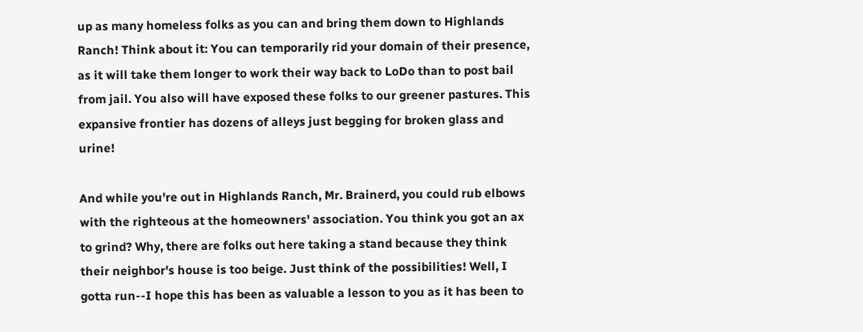up as many homeless folks as you can and bring them down to Highlands Ranch! Think about it: You can temporarily rid your domain of their presence, as it will take them longer to work their way back to LoDo than to post bail from jail. You also will have exposed these folks to our greener pastures. This expansive frontier has dozens of alleys just begging for broken glass and urine!

And while you're out in Highlands Ranch, Mr. Brainerd, you could rub elbows with the righteous at the homeowners' association. You think you got an ax to grind? Why, there are folks out here taking a stand because they think their neighbor's house is too beige. Just think of the possibilities! Well, I gotta run--I hope this has been as valuable a lesson to you as it has been to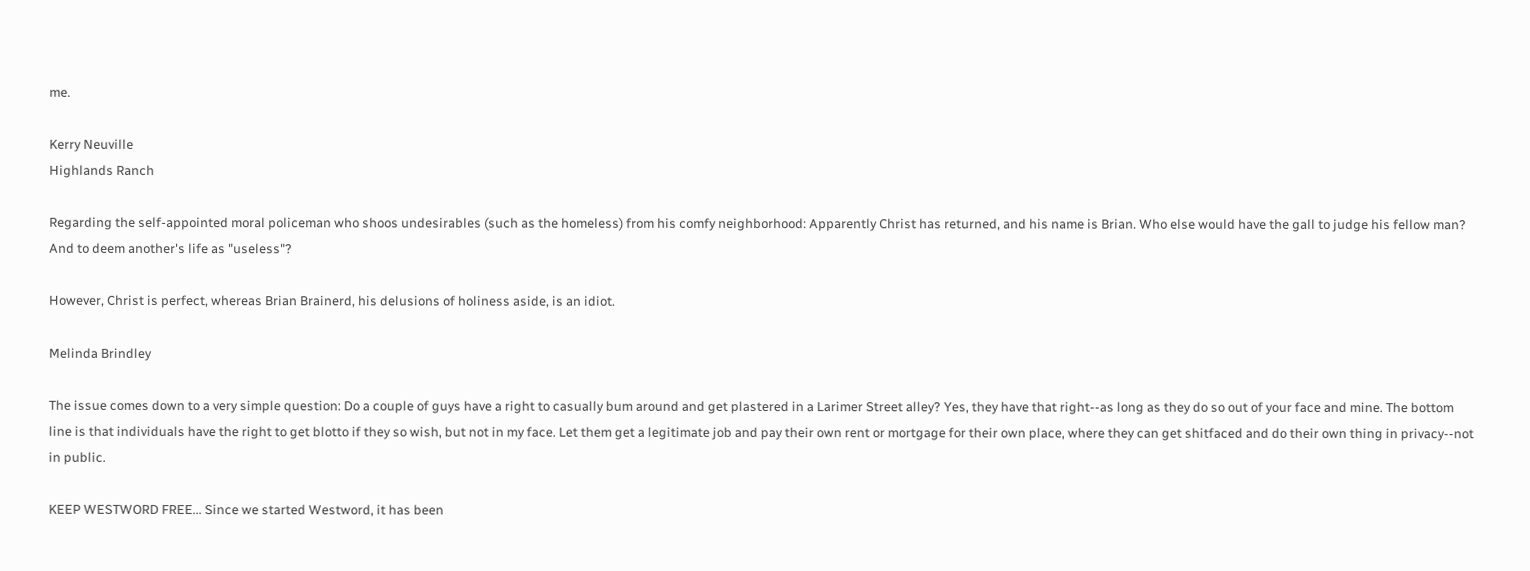me.

Kerry Neuville
Highlands Ranch

Regarding the self-appointed moral policeman who shoos undesirables (such as the homeless) from his comfy neighborhood: Apparently Christ has returned, and his name is Brian. Who else would have the gall to judge his fellow man? And to deem another's life as "useless"?

However, Christ is perfect, whereas Brian Brainerd, his delusions of holiness aside, is an idiot.

Melinda Brindley

The issue comes down to a very simple question: Do a couple of guys have a right to casually bum around and get plastered in a Larimer Street alley? Yes, they have that right--as long as they do so out of your face and mine. The bottom line is that individuals have the right to get blotto if they so wish, but not in my face. Let them get a legitimate job and pay their own rent or mortgage for their own place, where they can get shitfaced and do their own thing in privacy--not in public.

KEEP WESTWORD FREE... Since we started Westword, it has been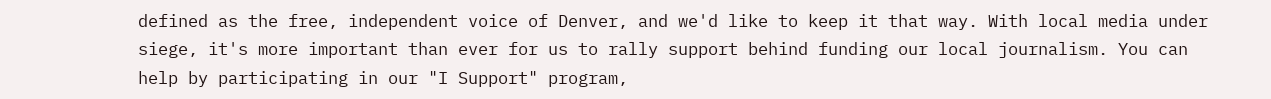defined as the free, independent voice of Denver, and we'd like to keep it that way. With local media under siege, it's more important than ever for us to rally support behind funding our local journalism. You can help by participating in our "I Support" program,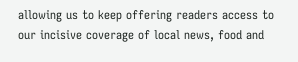allowing us to keep offering readers access to our incisive coverage of local news, food and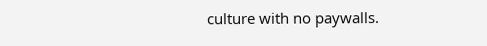culture with no paywalls.